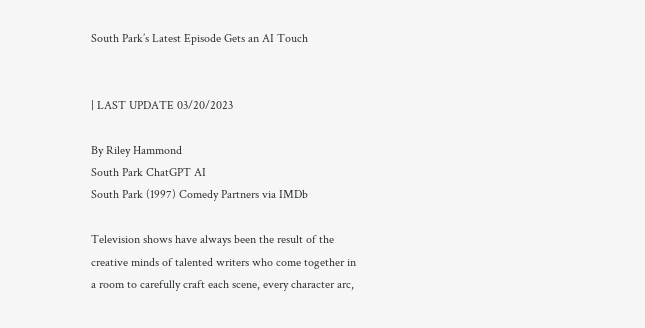South Park’s Latest Episode Gets an AI Touch


| LAST UPDATE 03/20/2023

By Riley Hammond
South Park ChatGPT AI
South Park (1997) Comedy Partners via IMDb

Television shows have always been the result of the creative minds of talented writers who come together in a room to carefully craft each scene, every character arc,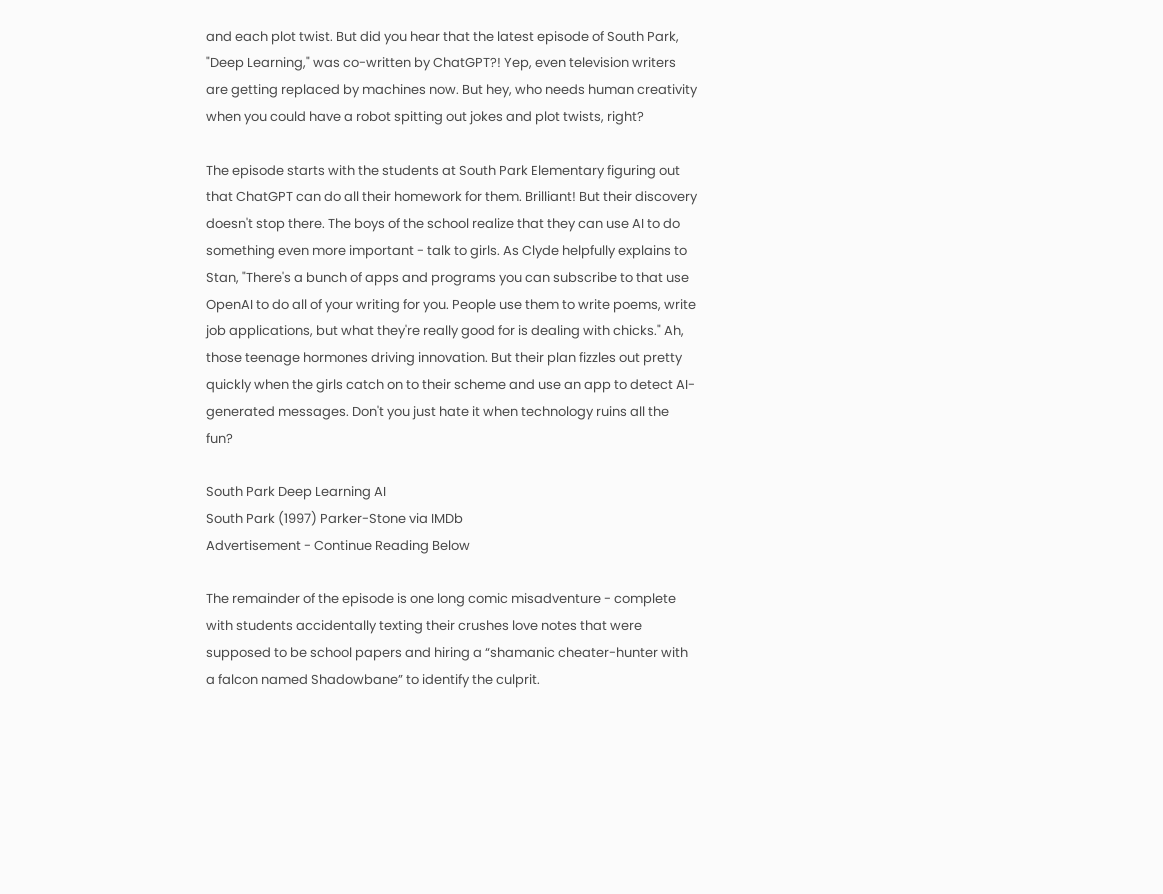and each plot twist. But did you hear that the latest episode of South Park, "Deep Learning," was co-written by ChatGPT?! Yep, even television writers are getting replaced by machines now. But hey, who needs human creativity when you could have a robot spitting out jokes and plot twists, right?

The episode starts with the students at South Park Elementary figuring out that ChatGPT can do all their homework for them. Brilliant! But their discovery doesn't stop there. The boys of the school realize that they can use AI to do something even more important - talk to girls. As Clyde helpfully explains to Stan, "There's a bunch of apps and programs you can subscribe to that use OpenAI to do all of your writing for you. People use them to write poems, write job applications, but what they're really good for is dealing with chicks." Ah, those teenage hormones driving innovation. But their plan fizzles out pretty quickly when the girls catch on to their scheme and use an app to detect AI-generated messages. Don't you just hate it when technology ruins all the fun?

South Park Deep Learning AI
South Park (1997) Parker-Stone via IMDb
Advertisement - Continue Reading Below

The remainder of the episode is one long comic misadventure - complete with students accidentally texting their crushes love notes that were supposed to be school papers and hiring a “shamanic cheater-hunter with a falcon named Shadowbane” to identify the culprit.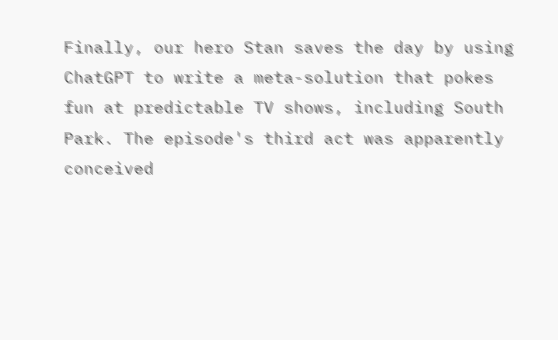Finally, our hero Stan saves the day by using ChatGPT to write a meta-solution that pokes fun at predictable TV shows, including South Park. The episode's third act was apparently conceived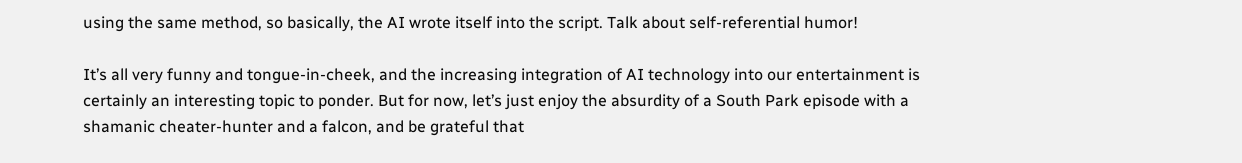using the same method, so basically, the AI wrote itself into the script. Talk about self-referential humor!

It’s all very funny and tongue-in-cheek, and the increasing integration of AI technology into our entertainment is certainly an interesting topic to ponder. But for now, let’s just enjoy the absurdity of a South Park episode with a shamanic cheater-hunter and a falcon, and be grateful that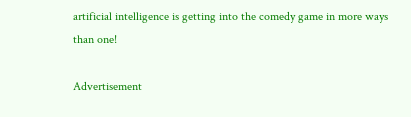artificial intelligence is getting into the comedy game in more ways than one!

Advertisement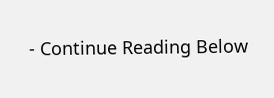- Continue Reading Below